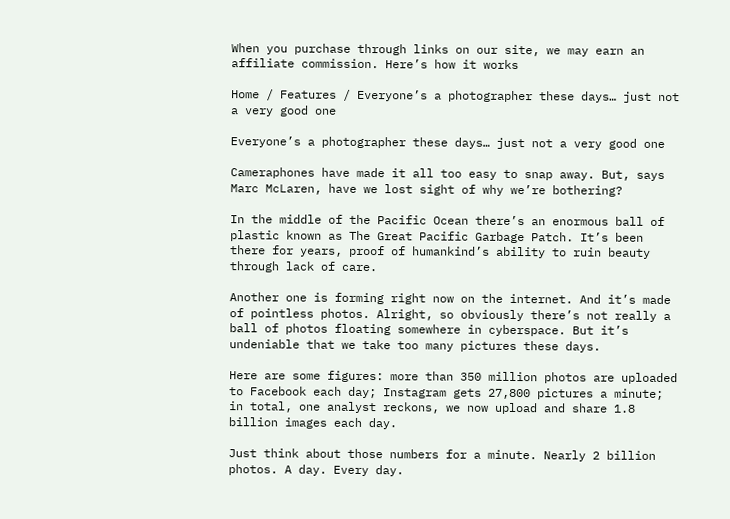When you purchase through links on our site, we may earn an affiliate commission. Here’s how it works

Home / Features / Everyone’s a photographer these days… just not a very good one

Everyone’s a photographer these days… just not a very good one

Cameraphones have made it all too easy to snap away. But, says Marc McLaren, have we lost sight of why we’re bothering?

In the middle of the Pacific Ocean there’s an enormous ball of plastic known as The Great Pacific Garbage Patch. It’s been there for years, proof of humankind’s ability to ruin beauty through lack of care.

Another one is forming right now on the internet. And it’s made of pointless photos. Alright, so obviously there’s not really a ball of photos floating somewhere in cyberspace. But it’s undeniable that we take too many pictures these days.

Here are some figures: more than 350 million photos are uploaded to Facebook each day; Instagram gets 27,800 pictures a minute; in total, one analyst reckons, we now upload and share 1.8 billion images each day.

Just think about those numbers for a minute. Nearly 2 billion photos. A day. Every day.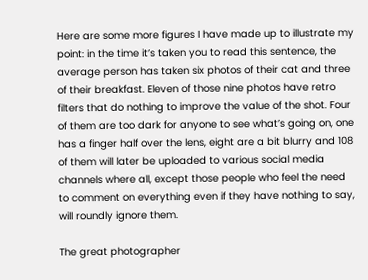Here are some more figures I have made up to illustrate my point: in the time it’s taken you to read this sentence, the average person has taken six photos of their cat and three of their breakfast. Eleven of those nine photos have retro filters that do nothing to improve the value of the shot. Four of them are too dark for anyone to see what’s going on, one has a finger half over the lens, eight are a bit blurry and 108 of them will later be uploaded to various social media channels where all, except those people who feel the need to comment on everything even if they have nothing to say, will roundly ignore them.

The great photographer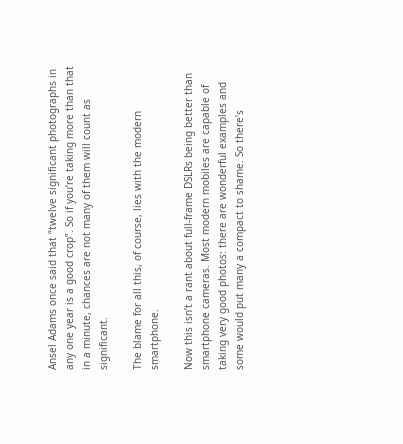Ansel Adams once said that “twelve significant photographs in any one year is a good crop”. So if you’re taking more than that in a minute, chances are not many of them will count as significant.

The blame for all this, of course, lies with the modern smartphone.

Now this isn’t a rant about full-frame DSLRs being better than smartphone cameras. Most modern mobiles are capable of taking very good photos: there are wonderful examples and some would put many a compact to shame. So there’s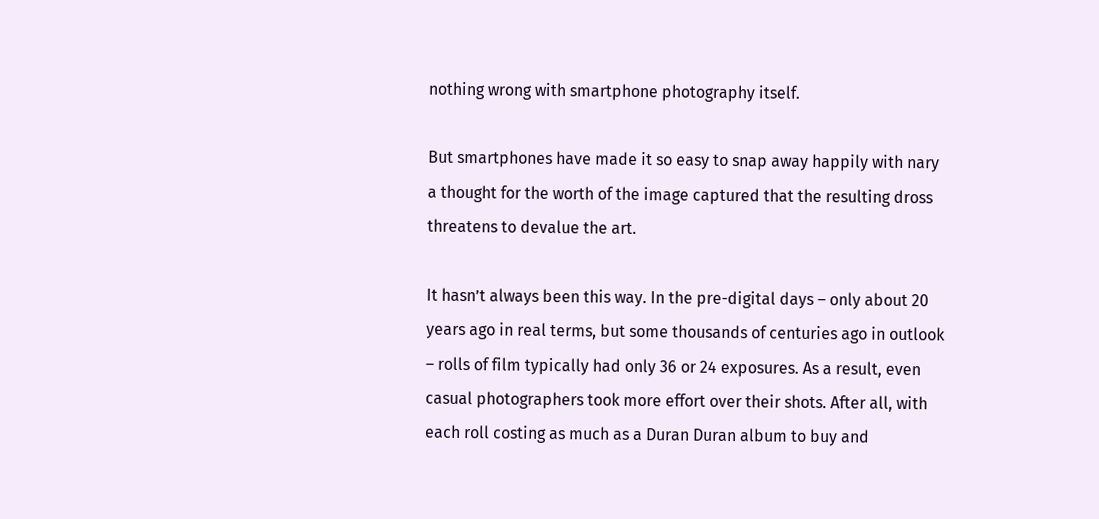nothing wrong with smartphone photography itself.

But smartphones have made it so easy to snap away happily with nary a thought for the worth of the image captured that the resulting dross threatens to devalue the art.

It hasn’t always been this way. In the pre-digital days – only about 20 years ago in real terms, but some thousands of centuries ago in outlook – rolls of film typically had only 36 or 24 exposures. As a result, even casual photographers took more effort over their shots. After all, with each roll costing as much as a Duran Duran album to buy and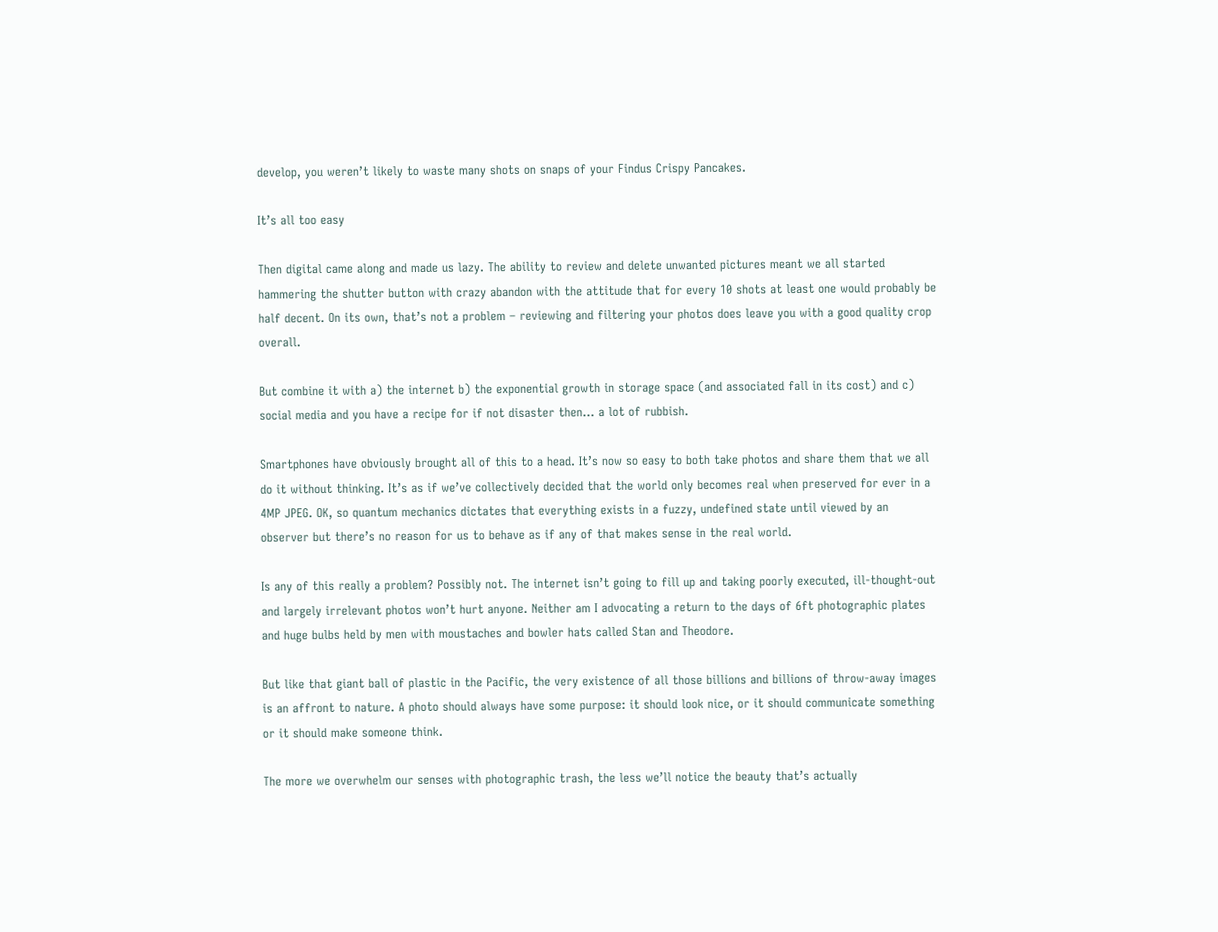develop, you weren’t likely to waste many shots on snaps of your Findus Crispy Pancakes.

It’s all too easy

Then digital came along and made us lazy. The ability to review and delete unwanted pictures meant we all started hammering the shutter button with crazy abandon with the attitude that for every 10 shots at least one would probably be half decent. On its own, that’s not a problem – reviewing and filtering your photos does leave you with a good quality crop overall.

But combine it with a) the internet b) the exponential growth in storage space (and associated fall in its cost) and c) social media and you have a recipe for if not disaster then… a lot of rubbish.

Smartphones have obviously brought all of this to a head. It’s now so easy to both take photos and share them that we all do it without thinking. It’s as if we’ve collectively decided that the world only becomes real when preserved for ever in a 4MP JPEG. OK, so quantum mechanics dictates that everything exists in a fuzzy, undefined state until viewed by an observer but there’s no reason for us to behave as if any of that makes sense in the real world.

Is any of this really a problem? Possibly not. The internet isn’t going to fill up and taking poorly executed, ill-thought-out and largely irrelevant photos won’t hurt anyone. Neither am I advocating a return to the days of 6ft photographic plates and huge bulbs held by men with moustaches and bowler hats called Stan and Theodore.

But like that giant ball of plastic in the Pacific, the very existence of all those billions and billions of throw-away images is an affront to nature. A photo should always have some purpose: it should look nice, or it should communicate something or it should make someone think.

The more we overwhelm our senses with photographic trash, the less we’ll notice the beauty that’s actually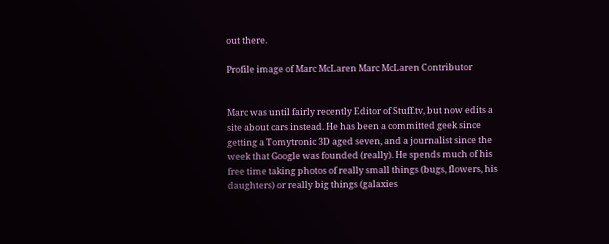out there.

Profile image of Marc McLaren Marc McLaren Contributor


Marc was until fairly recently Editor of Stuff.tv, but now edits a site about cars instead. He has been a committed geek since getting a Tomytronic 3D aged seven, and a journalist since the week that Google was founded (really). He spends much of his free time taking photos of really small things (bugs, flowers, his daughters) or really big things (galaxies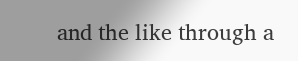and the like through a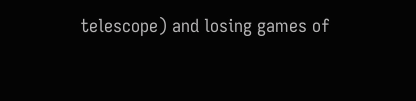telescope) and losing games of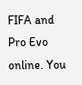FIFA and Pro Evo online. You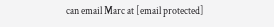can email Marc at [email protected]